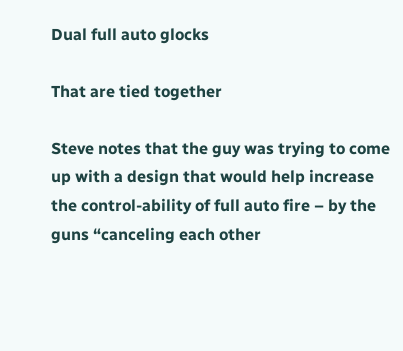Dual full auto glocks

That are tied together

Steve notes that the guy was trying to come up with a design that would help increase the control-ability of full auto fire – by the guns “canceling each other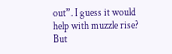out”. I guess it would help with muzzle rise? But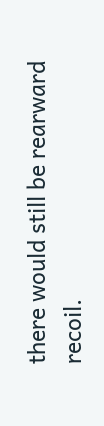there would still be rearward recoil.